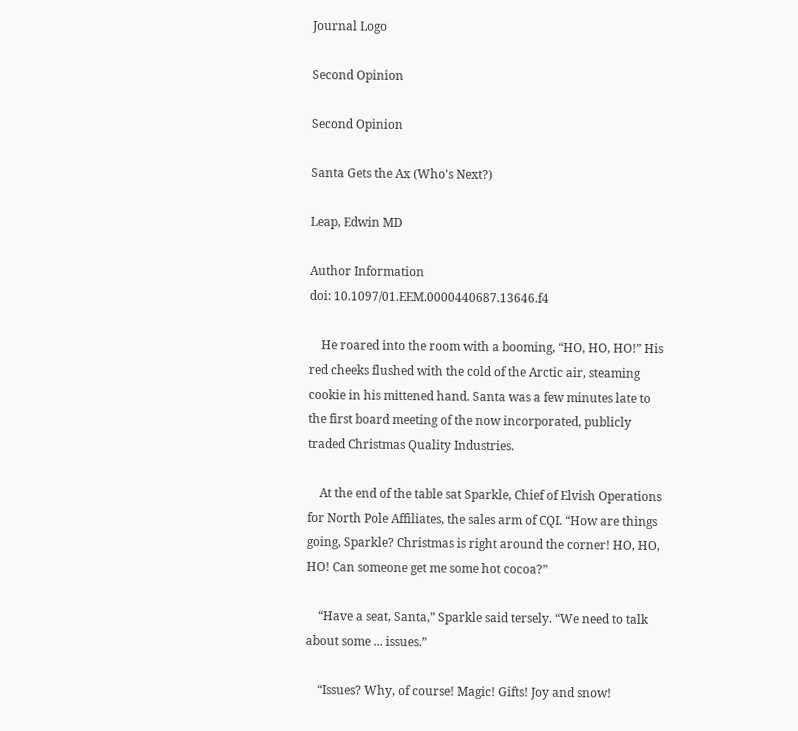Journal Logo

Second Opinion

Second Opinion

Santa Gets the Ax (Who's Next?)

Leap, Edwin MD

Author Information
doi: 10.1097/01.EEM.0000440687.13646.f4

    He roared into the room with a booming, “HO, HO, HO!” His red cheeks flushed with the cold of the Arctic air, steaming cookie in his mittened hand. Santa was a few minutes late to the first board meeting of the now incorporated, publicly traded Christmas Quality Industries.

    At the end of the table sat Sparkle, Chief of Elvish Operations for North Pole Affiliates, the sales arm of CQI. “How are things going, Sparkle? Christmas is right around the corner! HO, HO, HO! Can someone get me some hot cocoa?”

    “Have a seat, Santa,” Sparkle said tersely. “We need to talk about some ... issues.”

    “Issues? Why, of course! Magic! Gifts! Joy and snow!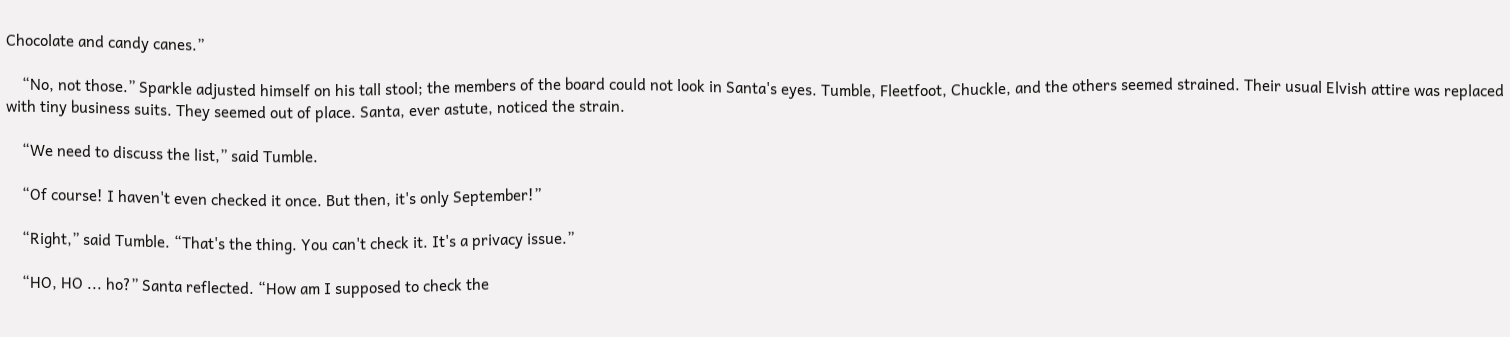Chocolate and candy canes.”

    “No, not those.” Sparkle adjusted himself on his tall stool; the members of the board could not look in Santa's eyes. Tumble, Fleetfoot, Chuckle, and the others seemed strained. Their usual Elvish attire was replaced with tiny business suits. They seemed out of place. Santa, ever astute, noticed the strain.

    “We need to discuss the list,” said Tumble.

    “Of course! I haven't even checked it once. But then, it's only September!”

    “Right,” said Tumble. “That's the thing. You can't check it. It's a privacy issue.”

    “HO, HO ... ho?” Santa reflected. “How am I supposed to check the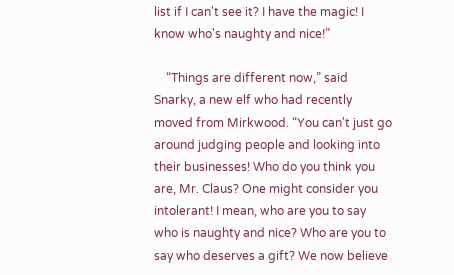list if I can't see it? I have the magic! I know who's naughty and nice!”

    “Things are different now,” said Snarky, a new elf who had recently moved from Mirkwood. “You can't just go around judging people and looking into their businesses! Who do you think you are, Mr. Claus? One might consider you intolerant! I mean, who are you to say who is naughty and nice? Who are you to say who deserves a gift? We now believe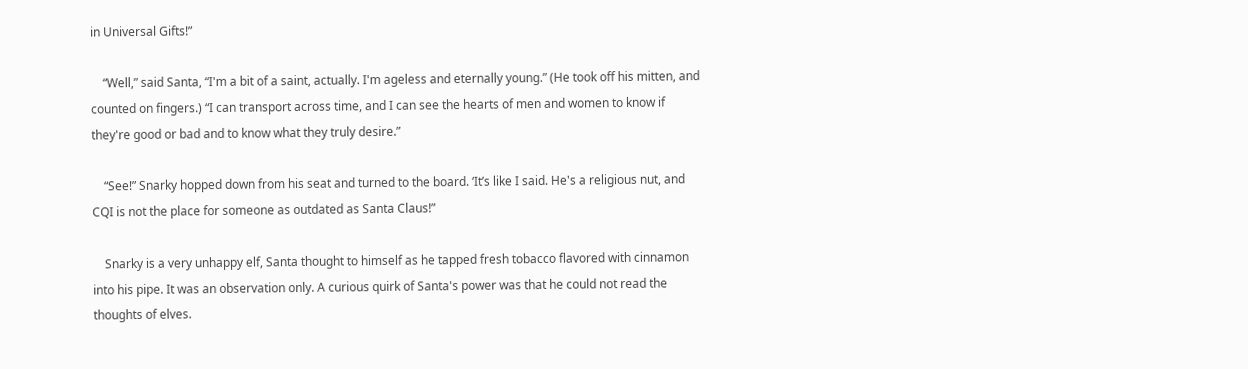in Universal Gifts!”

    “Well,” said Santa, “I'm a bit of a saint, actually. I'm ageless and eternally young.” (He took off his mitten, and counted on fingers.) “I can transport across time, and I can see the hearts of men and women to know if they're good or bad and to know what they truly desire.”

    “See!” Snarky hopped down from his seat and turned to the board. ‘It’s like I said. He's a religious nut, and CQI is not the place for someone as outdated as Santa Claus!”

    Snarky is a very unhappy elf, Santa thought to himself as he tapped fresh tobacco flavored with cinnamon into his pipe. It was an observation only. A curious quirk of Santa's power was that he could not read the thoughts of elves.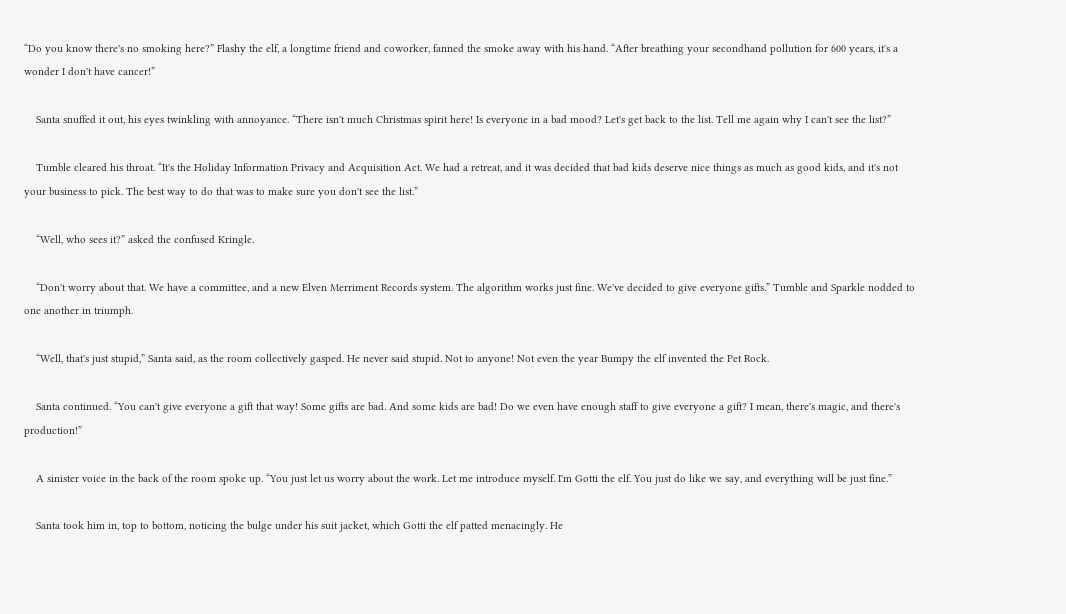“Do you know there's no smoking here?” Flashy the elf, a longtime friend and coworker, fanned the smoke away with his hand. “After breathing your secondhand pollution for 600 years, it's a wonder I don't have cancer!”

    Santa snuffed it out, his eyes twinkling with annoyance. “There isn't much Christmas spirit here! Is everyone in a bad mood? Let's get back to the list. Tell me again why I can't see the list?”

    Tumble cleared his throat. “It's the Holiday Information Privacy and Acquisition Act. We had a retreat, and it was decided that bad kids deserve nice things as much as good kids, and it's not your business to pick. The best way to do that was to make sure you don't see the list.”

    “Well, who sees it?” asked the confused Kringle.

    “Don't worry about that. We have a committee, and a new Elven Merriment Records system. The algorithm works just fine. We've decided to give everyone gifts.” Tumble and Sparkle nodded to one another in triumph.

    “Well, that's just stupid,” Santa said, as the room collectively gasped. He never said stupid. Not to anyone! Not even the year Bumpy the elf invented the Pet Rock.

    Santa continued. “You can't give everyone a gift that way! Some gifts are bad. And some kids are bad! Do we even have enough staff to give everyone a gift? I mean, there's magic, and there's production!”

    A sinister voice in the back of the room spoke up. “You just let us worry about the work. Let me introduce myself. I'm Gotti the elf. You just do like we say, and everything will be just fine.”

    Santa took him in, top to bottom, noticing the bulge under his suit jacket, which Gotti the elf patted menacingly. He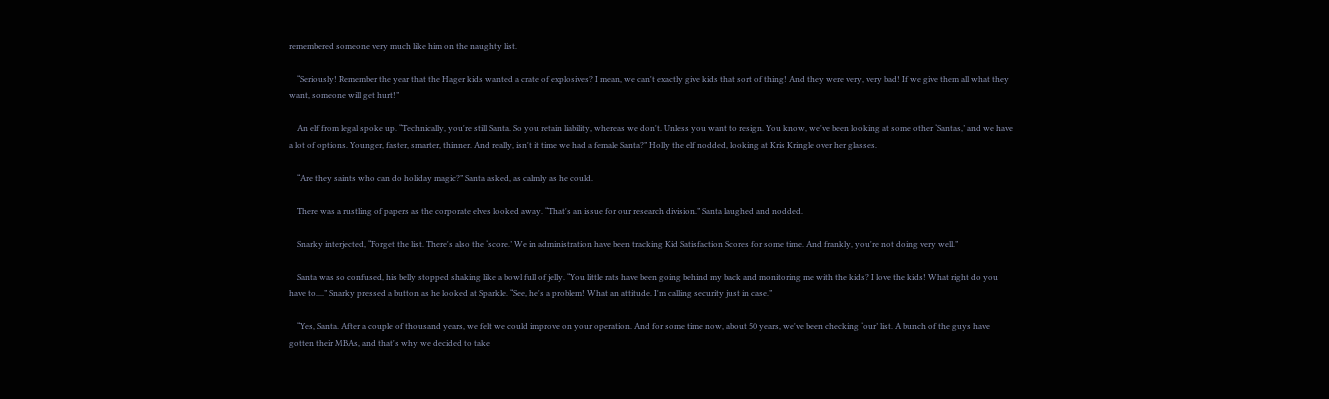remembered someone very much like him on the naughty list.

    “Seriously! Remember the year that the Hager kids wanted a crate of explosives? I mean, we can't exactly give kids that sort of thing! And they were very, very bad! If we give them all what they want, someone will get hurt!”

    An elf from legal spoke up. “Technically, you're still Santa. So you retain liability, whereas we don't. Unless you want to resign. You know, we've been looking at some other ‘Santas,’ and we have a lot of options. Younger, faster, smarter, thinner. And really, isn't it time we had a female Santa?” Holly the elf nodded, looking at Kris Kringle over her glasses.

    “Are they saints who can do holiday magic?” Santa asked, as calmly as he could.

    There was a rustling of papers as the corporate elves looked away. “That's an issue for our research division.” Santa laughed and nodded.

    Snarky interjected, “Forget the list. There's also the ‘score.’ We in administration have been tracking Kid Satisfaction Scores for some time. And frankly, you're not doing very well.”

    Santa was so confused, his belly stopped shaking like a bowl full of jelly. “You little rats have been going behind my back and monitoring me with the kids? I love the kids! What right do you have to....” Snarky pressed a button as he looked at Sparkle. “See, he's a problem! What an attitude. I'm calling security just in case.”

    “Yes, Santa. After a couple of thousand years, we felt we could improve on your operation. And for some time now, about 50 years, we've been checking ‘our’ list. A bunch of the guys have gotten their MBAs, and that's why we decided to take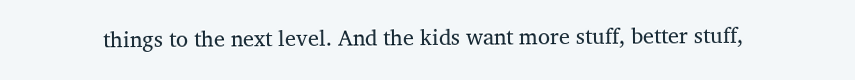things to the next level. And the kids want more stuff, better stuff,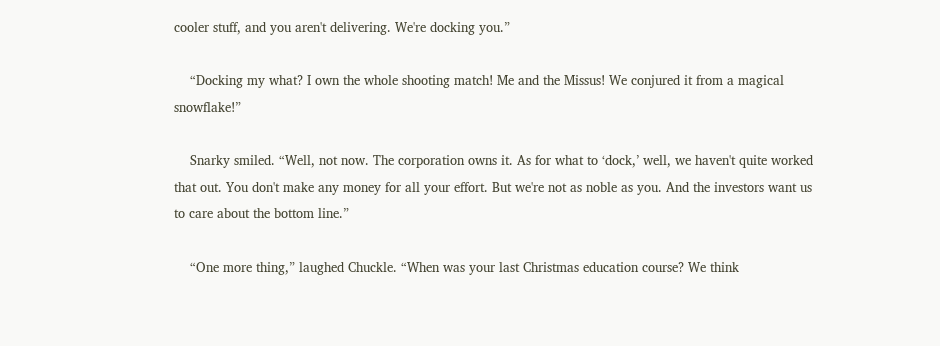cooler stuff, and you aren't delivering. We're docking you.”

    “Docking my what? I own the whole shooting match! Me and the Missus! We conjured it from a magical snowflake!”

    Snarky smiled. “Well, not now. The corporation owns it. As for what to ‘dock,’ well, we haven't quite worked that out. You don't make any money for all your effort. But we're not as noble as you. And the investors want us to care about the bottom line.”

    “One more thing,” laughed Chuckle. “When was your last Christmas education course? We think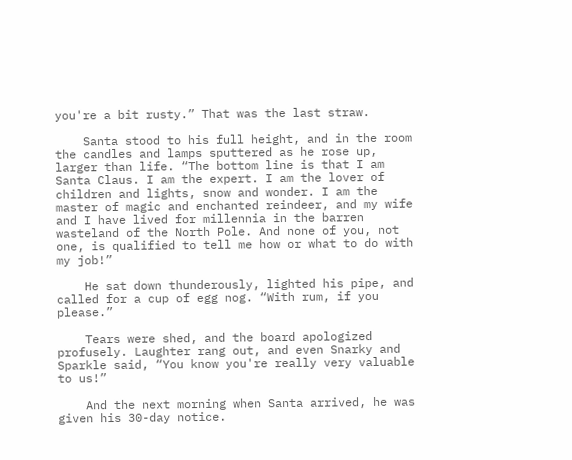you're a bit rusty.” That was the last straw.

    Santa stood to his full height, and in the room the candles and lamps sputtered as he rose up, larger than life. “The bottom line is that I am Santa Claus. I am the expert. I am the lover of children and lights, snow and wonder. I am the master of magic and enchanted reindeer, and my wife and I have lived for millennia in the barren wasteland of the North Pole. And none of you, not one, is qualified to tell me how or what to do with my job!”

    He sat down thunderously, lighted his pipe, and called for a cup of egg nog. “With rum, if you please.”

    Tears were shed, and the board apologized profusely. Laughter rang out, and even Snarky and Sparkle said, “You know you're really very valuable to us!”

    And the next morning when Santa arrived, he was given his 30-day notice.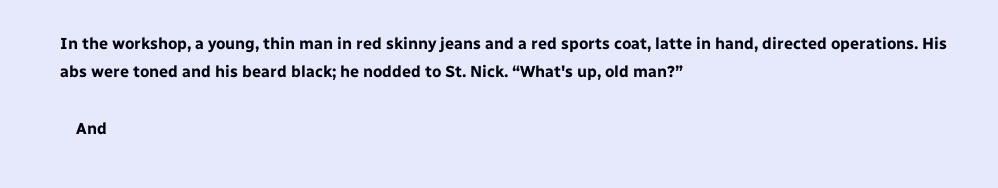In the workshop, a young, thin man in red skinny jeans and a red sports coat, latte in hand, directed operations. His abs were toned and his beard black; he nodded to St. Nick. “What's up, old man?”

    And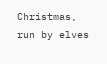Christmas, run by elves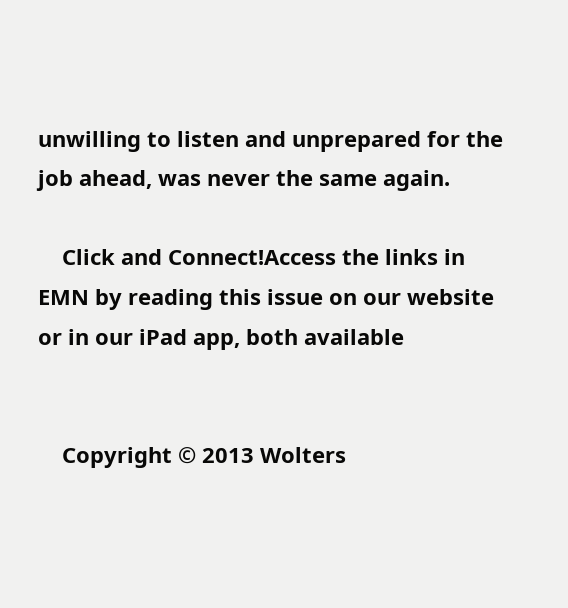unwilling to listen and unprepared for the job ahead, was never the same again.

    Click and Connect!Access the links in EMN by reading this issue on our website or in our iPad app, both available


    Copyright © 2013 Wolters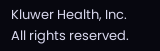Kluwer Health, Inc. All rights reserved.